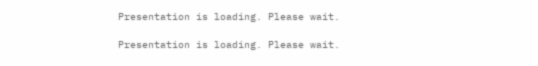Presentation is loading. Please wait.

Presentation is loading. Please wait.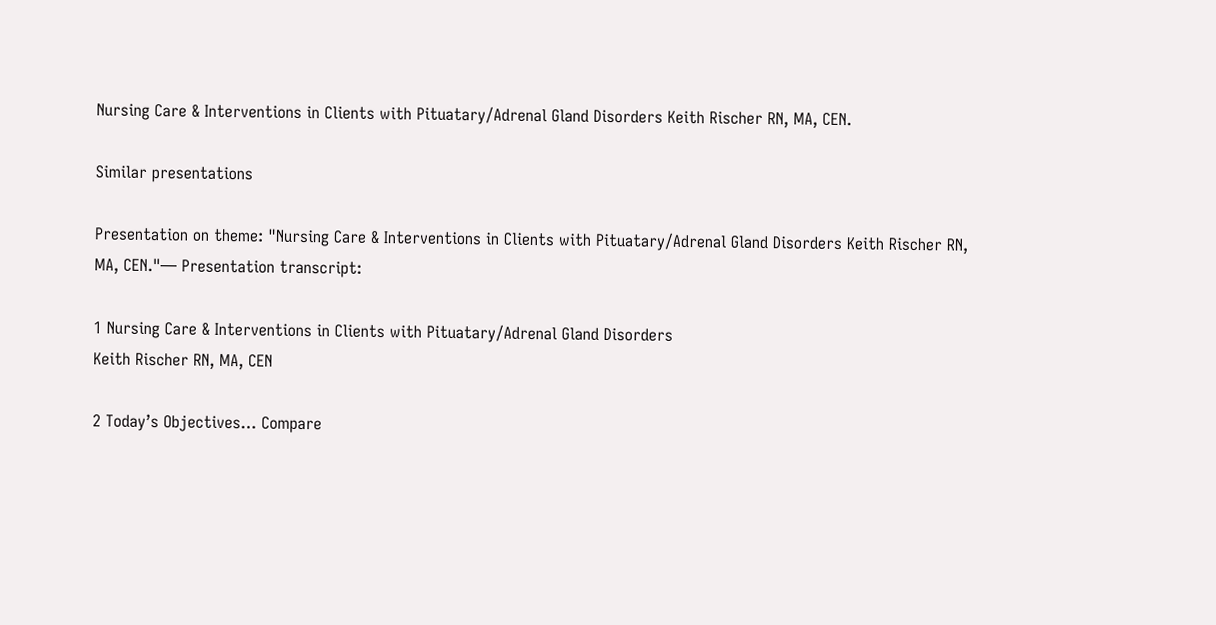Nursing Care & Interventions in Clients with Pituatary/Adrenal Gland Disorders Keith Rischer RN, MA, CEN.

Similar presentations

Presentation on theme: "Nursing Care & Interventions in Clients with Pituatary/Adrenal Gland Disorders Keith Rischer RN, MA, CEN."— Presentation transcript:

1 Nursing Care & Interventions in Clients with Pituatary/Adrenal Gland Disorders
Keith Rischer RN, MA, CEN

2 Today’s Objectives… Compare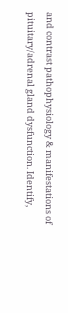and contrast pathophysiology & manifestations of pituitary/adrenal gland dysfunction. Identify,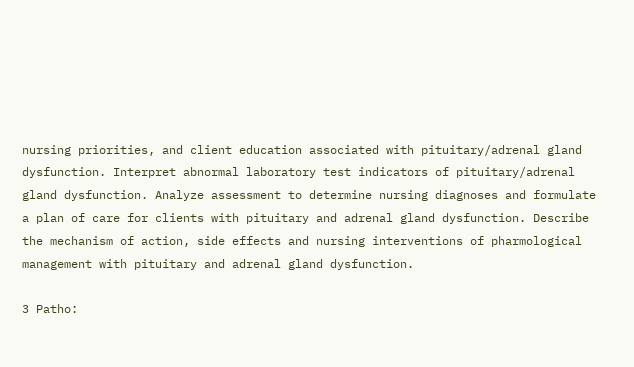nursing priorities, and client education associated with pituitary/adrenal gland dysfunction. Interpret abnormal laboratory test indicators of pituitary/adrenal gland dysfunction. Analyze assessment to determine nursing diagnoses and formulate a plan of care for clients with pituitary and adrenal gland dysfunction. Describe the mechanism of action, side effects and nursing interventions of pharmological management with pituitary and adrenal gland dysfunction.

3 Patho: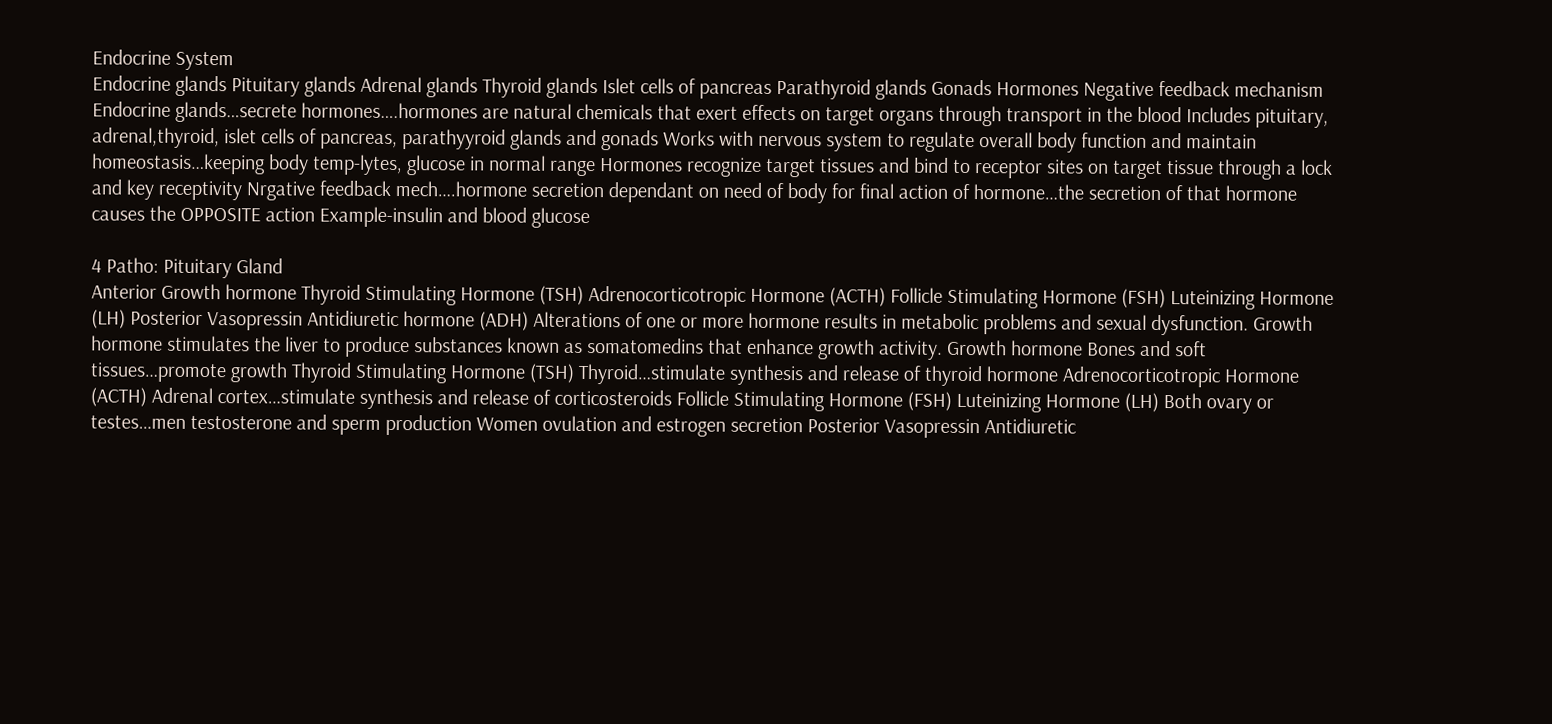Endocrine System
Endocrine glands Pituitary glands Adrenal glands Thyroid glands Islet cells of pancreas Parathyroid glands Gonads Hormones Negative feedback mechanism Endocrine glands…secrete hormones….hormones are natural chemicals that exert effects on target organs through transport in the blood Includes pituitary, adrenal,thyroid, islet cells of pancreas, parathyyroid glands and gonads Works with nervous system to regulate overall body function and maintain homeostasis…keeping body temp-lytes, glucose in normal range Hormones recognize target tissues and bind to receptor sites on target tissue through a lock and key receptivity Nrgative feedback mech….hormone secretion dependant on need of body for final action of hormone…the secretion of that hormone causes the OPPOSITE action Example-insulin and blood glucose

4 Patho: Pituitary Gland
Anterior Growth hormone Thyroid Stimulating Hormone (TSH) Adrenocorticotropic Hormone (ACTH) Follicle Stimulating Hormone (FSH) Luteinizing Hormone (LH) Posterior Vasopressin Antidiuretic hormone (ADH) Alterations of one or more hormone results in metabolic problems and sexual dysfunction. Growth hormone stimulates the liver to produce substances known as somatomedins that enhance growth activity. Growth hormone Bones and soft tissues…promote growth Thyroid Stimulating Hormone (TSH) Thyroid…stimulate synthesis and release of thyroid hormone Adrenocorticotropic Hormone (ACTH) Adrenal cortex…stimulate synthesis and release of corticosteroids Follicle Stimulating Hormone (FSH) Luteinizing Hormone (LH) Both ovary or testes…men testosterone and sperm production Women ovulation and estrogen secretion Posterior Vasopressin Antidiuretic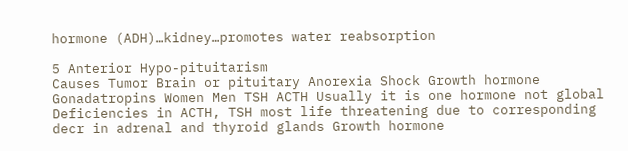hormone (ADH)…kidney…promotes water reabsorption

5 Anterior Hypo-pituitarism
Causes Tumor Brain or pituitary Anorexia Shock Growth hormone Gonadatropins Women Men TSH ACTH Usually it is one hormone not global Deficiencies in ACTH, TSH most life threatening due to corresponding decr in adrenal and thyroid glands Growth hormone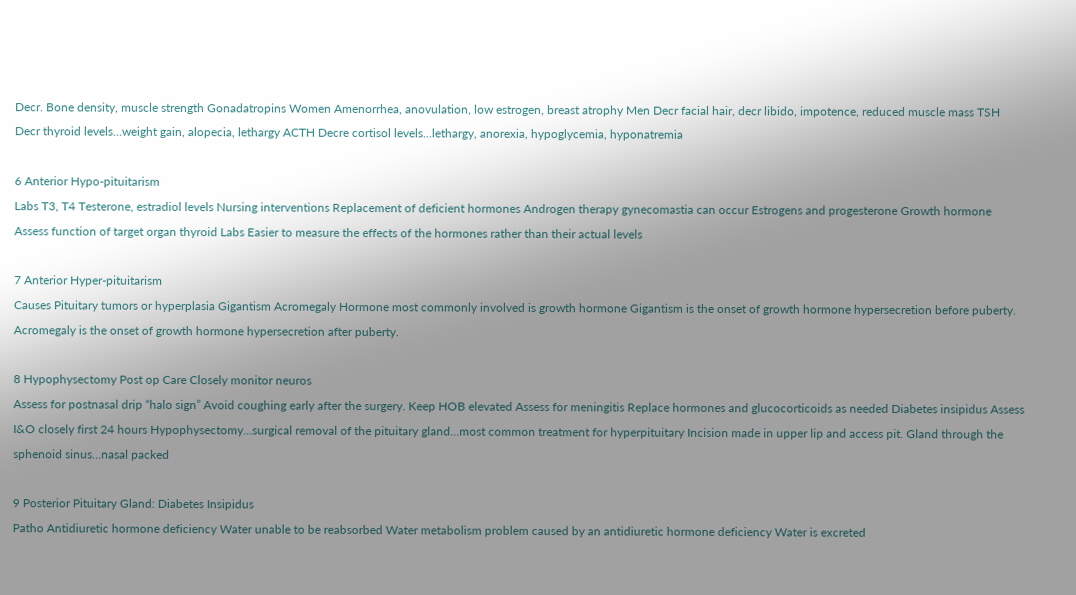Decr. Bone density, muscle strength Gonadatropins Women Amenorrhea, anovulation, low estrogen, breast atrophy Men Decr facial hair, decr libido, impotence, reduced muscle mass TSH Decr thyroid levels…weight gain, alopecia, lethargy ACTH Decre cortisol levels…lethargy, anorexia, hypoglycemia, hyponatremia

6 Anterior Hypo-pituitarism
Labs T3, T4 Testerone, estradiol levels Nursing interventions Replacement of deficient hormones Androgen therapy gynecomastia can occur Estrogens and progesterone Growth hormone Assess function of target organ thyroid Labs Easier to measure the effects of the hormones rather than their actual levels

7 Anterior Hyper-pituitarism
Causes Pituitary tumors or hyperplasia Gigantism Acromegaly Hormone most commonly involved is growth hormone Gigantism is the onset of growth hormone hypersecretion before puberty. Acromegaly is the onset of growth hormone hypersecretion after puberty.

8 Hypophysectomy Post op Care Closely monitor neuros
Assess for postnasal drip “halo sign” Avoid coughing early after the surgery. Keep HOB elevated Assess for meningitis Replace hormones and glucocorticoids as needed Diabetes insipidus Assess I&O closely first 24 hours Hypophysectomy…surgical removal of the pituitary gland…most common treatment for hyperpituitary Incision made in upper lip and access pit. Gland through the sphenoid sinus…nasal packed

9 Posterior Pituitary Gland: Diabetes Insipidus
Patho Antidiuretic hormone deficiency Water unable to be reabsorbed Water metabolism problem caused by an antidiuretic hormone deficiency Water is excreted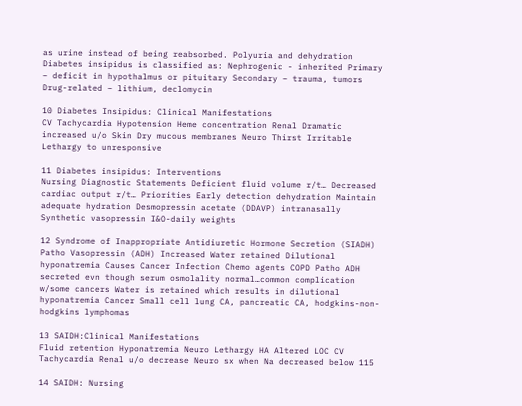as urine instead of being reabsorbed. Polyuria and dehydration Diabetes insipidus is classified as: Nephrogenic - inherited Primary – deficit in hypothalmus or pituitary Secondary – trauma, tumors Drug-related – lithium, declomycin

10 Diabetes Insipidus: Clinical Manifestations
CV Tachycardia Hypotension Heme concentration Renal Dramatic increased u/o Skin Dry mucous membranes Neuro Thirst Irritable Lethargy to unresponsive

11 Diabetes insipidus: Interventions
Nursing Diagnostic Statements Deficient fluid volume r/t… Decreased cardiac output r/t… Priorities Early detection dehydration Maintain adequate hydration Desmopressin acetate (DDAVP) intranasally Synthetic vasopressin I&O-daily weights

12 Syndrome of Inappropriate Antidiuretic Hormone Secretion (SIADH)
Patho Vasopressin (ADH) Increased Water retained Dilutional hyponatremia Causes Cancer Infection Chemo agents COPD Patho ADH secreted evn though serum osmolality normal…common complication w/some cancers Water is retained which results in dilutional hyponatremia Cancer Small cell lung CA, pancreatic CA, hodgkins-non-hodgkins lymphomas

13 SAIDH:Clinical Manifestations
Fluid retention Hyponatremia Neuro Lethargy HA Altered LOC CV Tachycardia Renal u/o decrease Neuro sx when Na decreased below 115

14 SAIDH: Nursing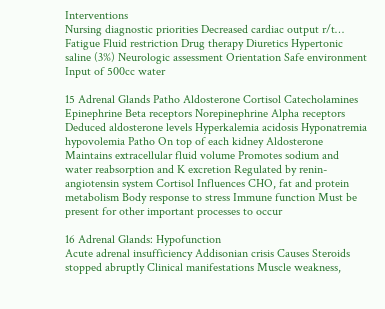Interventions
Nursing diagnostic priorities Decreased cardiac output r/t… Fatigue Fluid restriction Drug therapy Diuretics Hypertonic saline (3%) Neurologic assessment Orientation Safe environment Input of 500cc water

15 Adrenal Glands Patho Aldosterone Cortisol Catecholamines
Epinephrine Beta receptors Norepinephrine Alpha receptors Deduced aldosterone levels Hyperkalemia acidosis Hyponatremia hypovolemia Patho On top of each kidney Aldosterone Maintains extracellular fluid volume Promotes sodium and water reabsorption and K excretion Regulated by renin-angiotensin system Cortisol Influences CHO, fat and protein metabolism Body response to stress Immune function Must be present for other important processes to occur

16 Adrenal Glands: Hypofunction
Acute adrenal insufficiency Addisonian crisis Causes Steroids stopped abruptly Clinical manifestations Muscle weakness,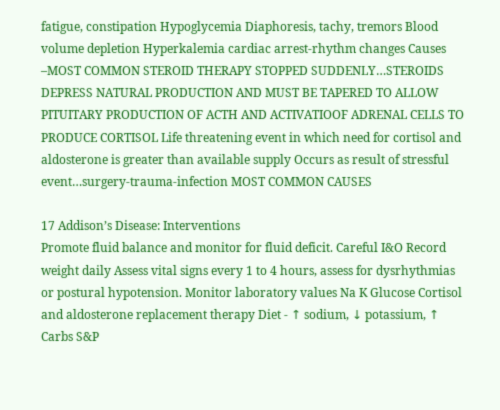fatigue, constipation Hypoglycemia Diaphoresis, tachy, tremors Blood volume depletion Hyperkalemia cardiac arrest-rhythm changes Causes –MOST COMMON STEROID THERAPY STOPPED SUDDENLY…STEROIDS DEPRESS NATURAL PRODUCTION AND MUST BE TAPERED TO ALLOW PITUITARY PRODUCTION OF ACTH AND ACTIVATIOOF ADRENAL CELLS TO PRODUCE CORTISOL Life threatening event in which need for cortisol and aldosterone is greater than available supply Occurs as result of stressful event…surgery-trauma-infection MOST COMMON CAUSES

17 Addison’s Disease: Interventions
Promote fluid balance and monitor for fluid deficit. Careful I&O Record weight daily Assess vital signs every 1 to 4 hours, assess for dysrhythmias or postural hypotension. Monitor laboratory values Na K Glucose Cortisol and aldosterone replacement therapy Diet - ↑ sodium, ↓ potassium, ↑ Carbs S&P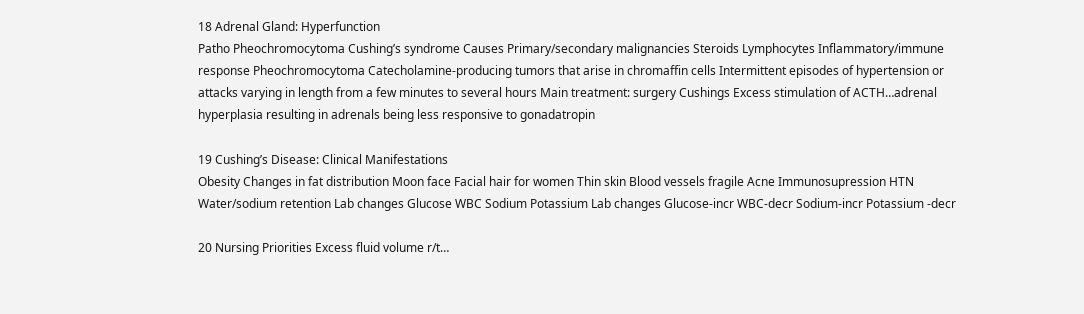18 Adrenal Gland: Hyperfunction
Patho Pheochromocytoma Cushing’s syndrome Causes Primary/secondary malignancies Steroids Lymphocytes Inflammatory/immune response Pheochromocytoma Catecholamine-producing tumors that arise in chromaffin cells Intermittent episodes of hypertension or attacks varying in length from a few minutes to several hours Main treatment: surgery Cushings Excess stimulation of ACTH…adrenal hyperplasia resulting in adrenals being less responsive to gonadatropin

19 Cushing’s Disease: Clinical Manifestations
Obesity Changes in fat distribution Moon face Facial hair for women Thin skin Blood vessels fragile Acne Immunosupression HTN Water/sodium retention Lab changes Glucose WBC Sodium Potassium Lab changes Glucose-incr WBC-decr Sodium-incr Potassium -decr

20 Nursing Priorities Excess fluid volume r/t…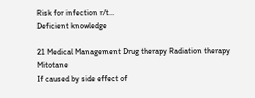Risk for infection r/t…
Deficient knowledge

21 Medical Management Drug therapy Radiation therapy Mitotane
If caused by side effect of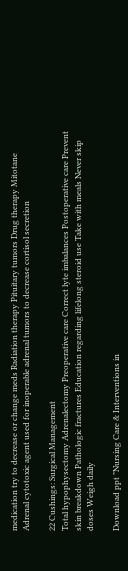medication try to decrease or change meds Radiation therapy Pituitary tumors Drug therapy Mitotane Adrenal cytotoxic agent used for inoperable adrenal tumors to decrease cortisol secretion

22 Cushings: Surgical Management
Total hypophysectomy Adrenalectomy Preoperative care Correct lyte imbalances Postoperative care Prevent skin breakdown Pathologic fractures Education regarding lifelong steroid use Take with meals Never skip doses Weigh daily

Download ppt "Nursing Care & Interventions in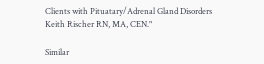Clients with Pituatary/Adrenal Gland Disorders Keith Rischer RN, MA, CEN."

Similar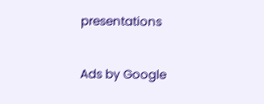presentations

Ads by Google